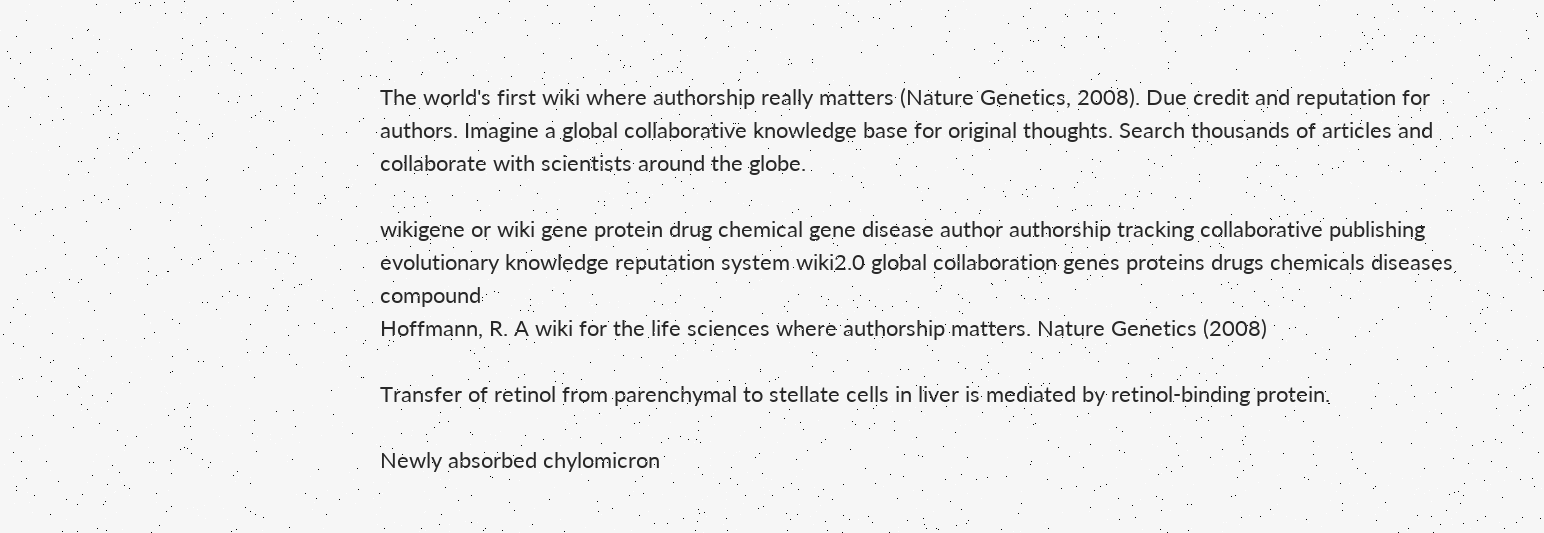The world's first wiki where authorship really matters (Nature Genetics, 2008). Due credit and reputation for authors. Imagine a global collaborative knowledge base for original thoughts. Search thousands of articles and collaborate with scientists around the globe.

wikigene or wiki gene protein drug chemical gene disease author authorship tracking collaborative publishing evolutionary knowledge reputation system wiki2.0 global collaboration genes proteins drugs chemicals diseases compound
Hoffmann, R. A wiki for the life sciences where authorship matters. Nature Genetics (2008)

Transfer of retinol from parenchymal to stellate cells in liver is mediated by retinol-binding protein.

Newly absorbed chylomicron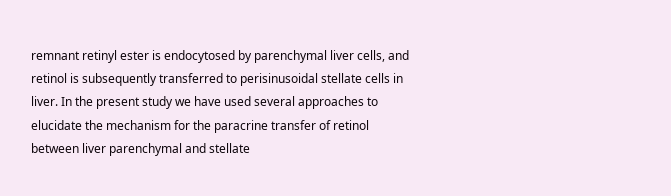remnant retinyl ester is endocytosed by parenchymal liver cells, and retinol is subsequently transferred to perisinusoidal stellate cells in liver. In the present study we have used several approaches to elucidate the mechanism for the paracrine transfer of retinol between liver parenchymal and stellate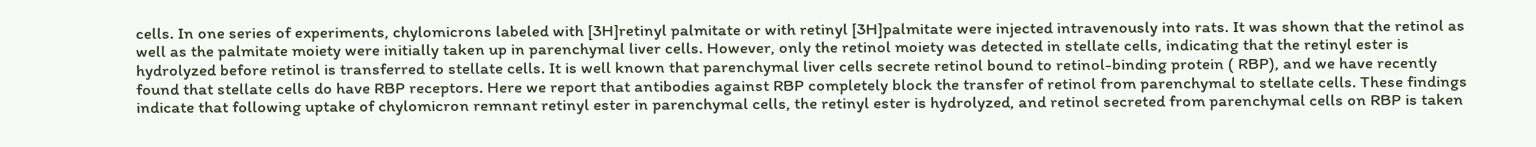cells. In one series of experiments, chylomicrons labeled with [3H]retinyl palmitate or with retinyl [3H]palmitate were injected intravenously into rats. It was shown that the retinol as well as the palmitate moiety were initially taken up in parenchymal liver cells. However, only the retinol moiety was detected in stellate cells, indicating that the retinyl ester is hydrolyzed before retinol is transferred to stellate cells. It is well known that parenchymal liver cells secrete retinol bound to retinol-binding protein ( RBP), and we have recently found that stellate cells do have RBP receptors. Here we report that antibodies against RBP completely block the transfer of retinol from parenchymal to stellate cells. These findings indicate that following uptake of chylomicron remnant retinyl ester in parenchymal cells, the retinyl ester is hydrolyzed, and retinol secreted from parenchymal cells on RBP is taken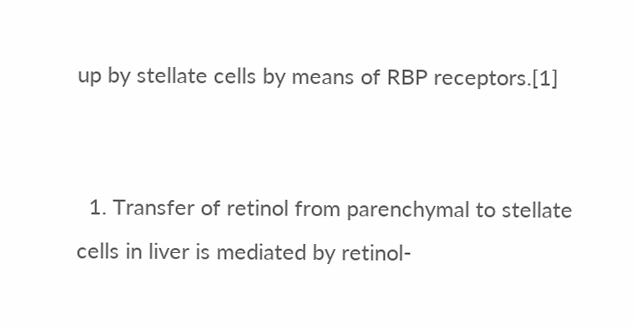up by stellate cells by means of RBP receptors.[1]


  1. Transfer of retinol from parenchymal to stellate cells in liver is mediated by retinol-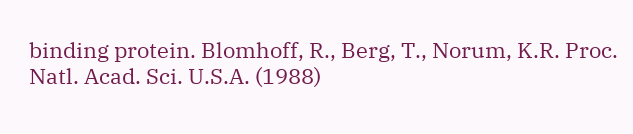binding protein. Blomhoff, R., Berg, T., Norum, K.R. Proc. Natl. Acad. Sci. U.S.A. (1988)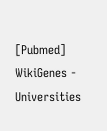[Pubmed]
WikiGenes - Universities